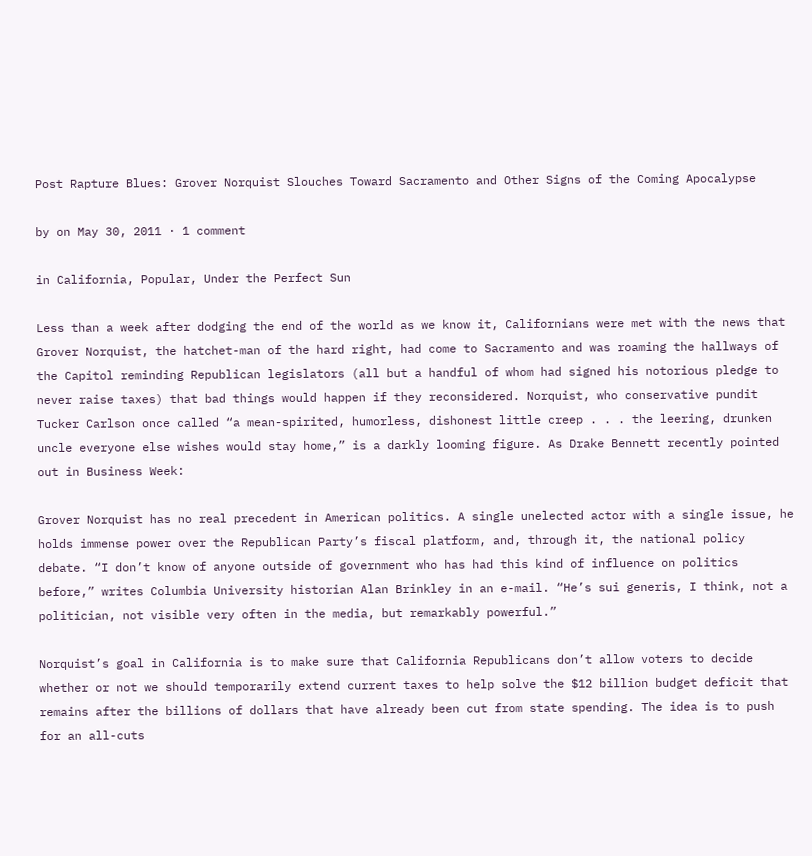Post Rapture Blues: Grover Norquist Slouches Toward Sacramento and Other Signs of the Coming Apocalypse

by on May 30, 2011 · 1 comment

in California, Popular, Under the Perfect Sun

Less than a week after dodging the end of the world as we know it, Californians were met with the news that Grover Norquist, the hatchet-man of the hard right, had come to Sacramento and was roaming the hallways of the Capitol reminding Republican legislators (all but a handful of whom had signed his notorious pledge to never raise taxes) that bad things would happen if they reconsidered. Norquist, who conservative pundit Tucker Carlson once called “a mean-spirited, humorless, dishonest little creep . . . the leering, drunken uncle everyone else wishes would stay home,” is a darkly looming figure. As Drake Bennett recently pointed out in Business Week:

Grover Norquist has no real precedent in American politics. A single unelected actor with a single issue, he holds immense power over the Republican Party’s fiscal platform, and, through it, the national policy debate. “I don’t know of anyone outside of government who has had this kind of influence on politics before,” writes Columbia University historian Alan Brinkley in an e-mail. “He’s sui generis, I think, not a politician, not visible very often in the media, but remarkably powerful.”

Norquist’s goal in California is to make sure that California Republicans don’t allow voters to decide whether or not we should temporarily extend current taxes to help solve the $12 billion budget deficit that remains after the billions of dollars that have already been cut from state spending. The idea is to push for an all-cuts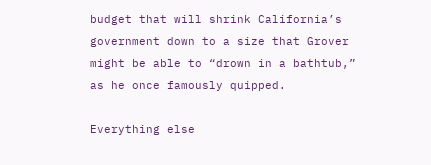budget that will shrink California’s government down to a size that Grover might be able to “drown in a bathtub,” as he once famously quipped.

Everything else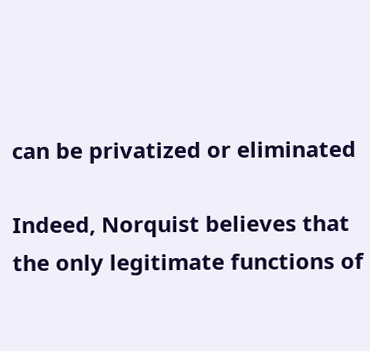can be privatized or eliminated

Indeed, Norquist believes that the only legitimate functions of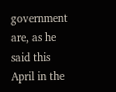government are, as he said this April in the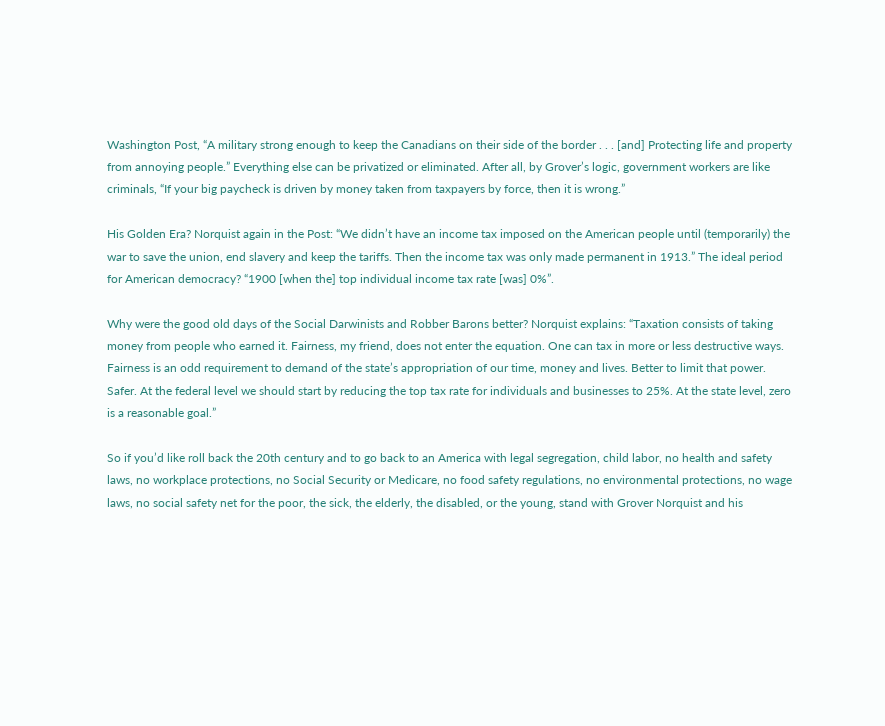Washington Post, “A military strong enough to keep the Canadians on their side of the border . . . [and] Protecting life and property from annoying people.” Everything else can be privatized or eliminated. After all, by Grover’s logic, government workers are like criminals, “If your big paycheck is driven by money taken from taxpayers by force, then it is wrong.”

His Golden Era? Norquist again in the Post: “We didn’t have an income tax imposed on the American people until (temporarily) the war to save the union, end slavery and keep the tariffs. Then the income tax was only made permanent in 1913.” The ideal period for American democracy? “1900 [when the] top individual income tax rate [was] 0%”.

Why were the good old days of the Social Darwinists and Robber Barons better? Norquist explains: “Taxation consists of taking money from people who earned it. Fairness, my friend, does not enter the equation. One can tax in more or less destructive ways. Fairness is an odd requirement to demand of the state’s appropriation of our time, money and lives. Better to limit that power. Safer. At the federal level we should start by reducing the top tax rate for individuals and businesses to 25%. At the state level, zero is a reasonable goal.”

So if you’d like roll back the 20th century and to go back to an America with legal segregation, child labor, no health and safety laws, no workplace protections, no Social Security or Medicare, no food safety regulations, no environmental protections, no wage laws, no social safety net for the poor, the sick, the elderly, the disabled, or the young, stand with Grover Norquist and his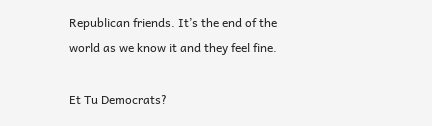Republican friends. It’s the end of the world as we know it and they feel fine.

Et Tu Democrats?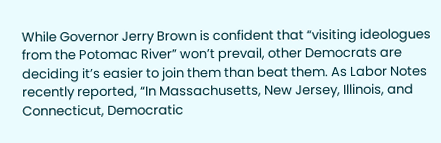While Governor Jerry Brown is confident that “visiting ideologues from the Potomac River” won’t prevail, other Democrats are deciding it’s easier to join them than beat them. As Labor Notes recently reported, “In Massachusetts, New Jersey, Illinois, and Connecticut, Democratic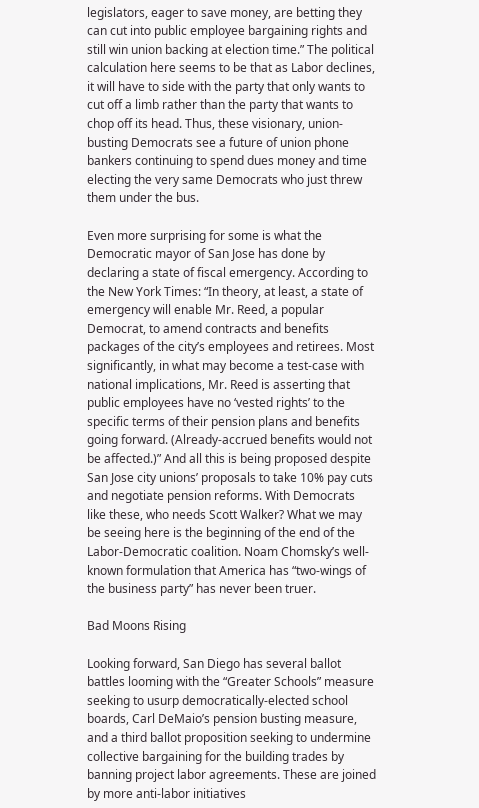legislators, eager to save money, are betting they can cut into public employee bargaining rights and still win union backing at election time.” The political calculation here seems to be that as Labor declines, it will have to side with the party that only wants to cut off a limb rather than the party that wants to chop off its head. Thus, these visionary, union-busting Democrats see a future of union phone bankers continuing to spend dues money and time electing the very same Democrats who just threw them under the bus.

Even more surprising for some is what the Democratic mayor of San Jose has done by declaring a state of fiscal emergency. According to the New York Times: “In theory, at least, a state of emergency will enable Mr. Reed, a popular Democrat, to amend contracts and benefits packages of the city’s employees and retirees. Most significantly, in what may become a test-case with national implications, Mr. Reed is asserting that public employees have no ‘vested rights’ to the specific terms of their pension plans and benefits going forward. (Already-accrued benefits would not be affected.)” And all this is being proposed despite San Jose city unions’ proposals to take 10% pay cuts and negotiate pension reforms. With Democrats like these, who needs Scott Walker? What we may be seeing here is the beginning of the end of the Labor-Democratic coalition. Noam Chomsky’s well-known formulation that America has “two-wings of the business party” has never been truer.

Bad Moons Rising

Looking forward, San Diego has several ballot battles looming with the “Greater Schools” measure seeking to usurp democratically-elected school boards, Carl DeMaio’s pension busting measure, and a third ballot proposition seeking to undermine collective bargaining for the building trades by banning project labor agreements. These are joined by more anti-labor initiatives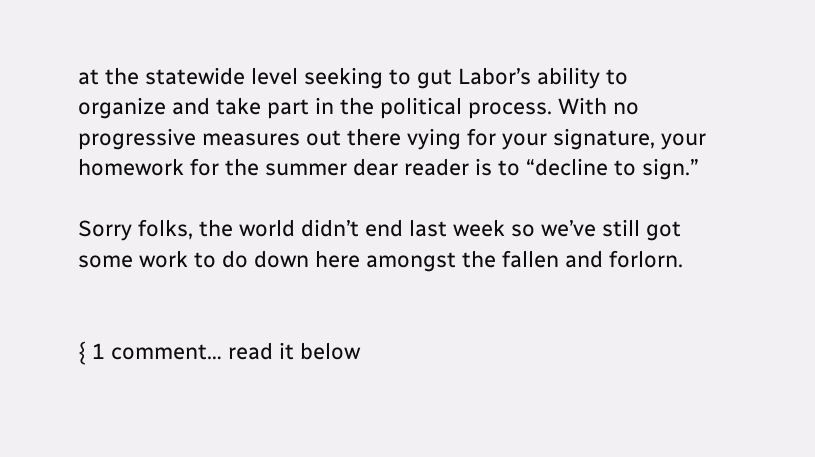at the statewide level seeking to gut Labor’s ability to organize and take part in the political process. With no progressive measures out there vying for your signature, your homework for the summer dear reader is to “decline to sign.”

Sorry folks, the world didn’t end last week so we’ve still got some work to do down here amongst the fallen and forlorn.


{ 1 comment… read it below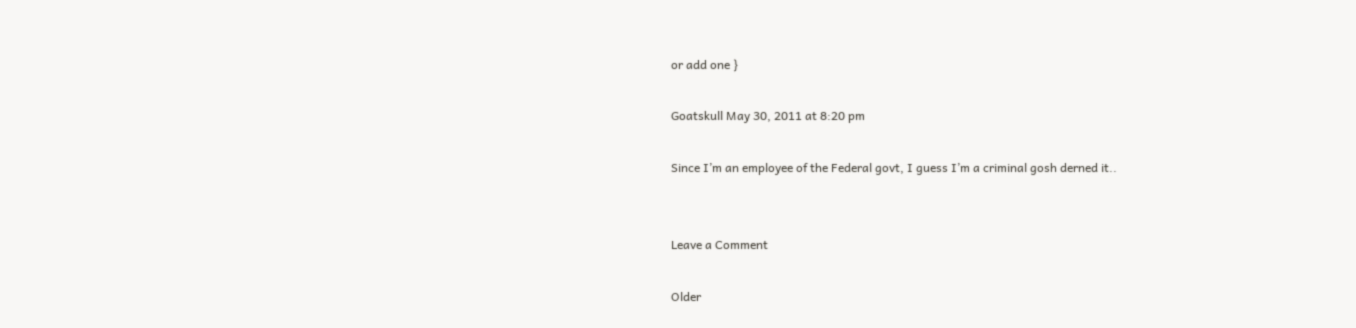or add one }

Goatskull May 30, 2011 at 8:20 pm

Since I’m an employee of the Federal govt, I guess I’m a criminal gosh derned it..


Leave a Comment

Older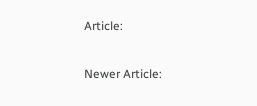Article:

Newer Article: